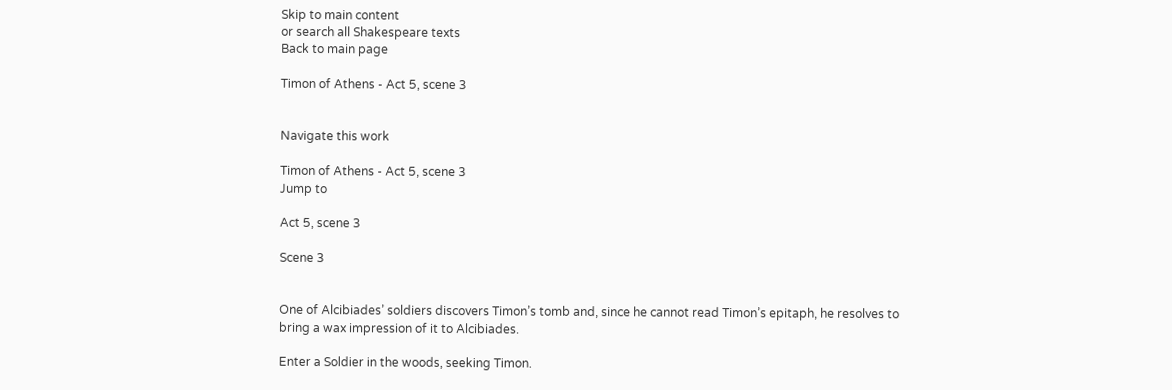Skip to main content
or search all Shakespeare texts
Back to main page

Timon of Athens - Act 5, scene 3


Navigate this work

Timon of Athens - Act 5, scene 3
Jump to

Act 5, scene 3

Scene 3


One of Alcibiades’ soldiers discovers Timon’s tomb and, since he cannot read Timon’s epitaph, he resolves to bring a wax impression of it to Alcibiades.

Enter a Soldier in the woods, seeking Timon.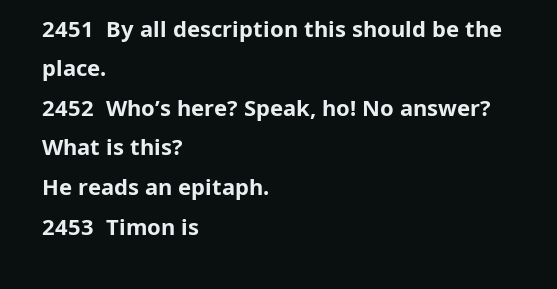2451  By all description this should be the place.
2452  Who’s here? Speak, ho! No answer? What is this?
He reads an epitaph.
2453  Timon is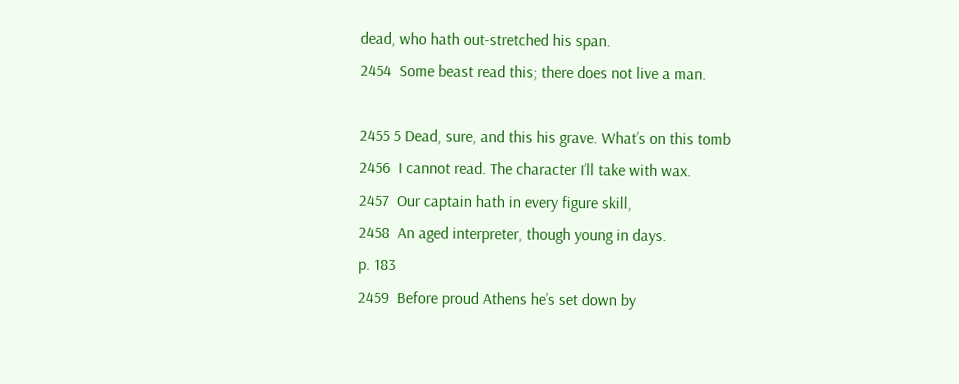dead, who hath out-stretched his span.
2454  Some beast read this; there does not live a man.

2455 5 Dead, sure, and this his grave. What’s on this tomb
2456  I cannot read. The character I’ll take with wax.
2457  Our captain hath in every figure skill,
2458  An aged interpreter, though young in days.
p. 183
2459  Before proud Athens he’s set down by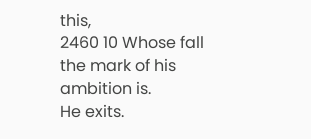this,
2460 10 Whose fall the mark of his ambition is.
He exits.